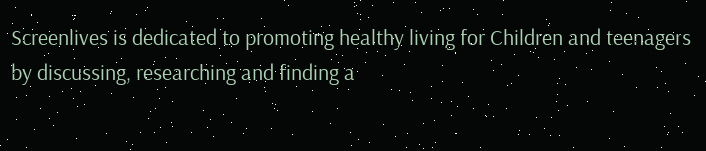Screenlives is dedicated to promoting healthy living for Children and teenagers by discussing, researching and finding a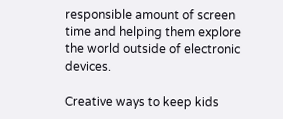responsible amount of screen time and helping them explore the world outside of electronic devices.

Creative ways to keep kids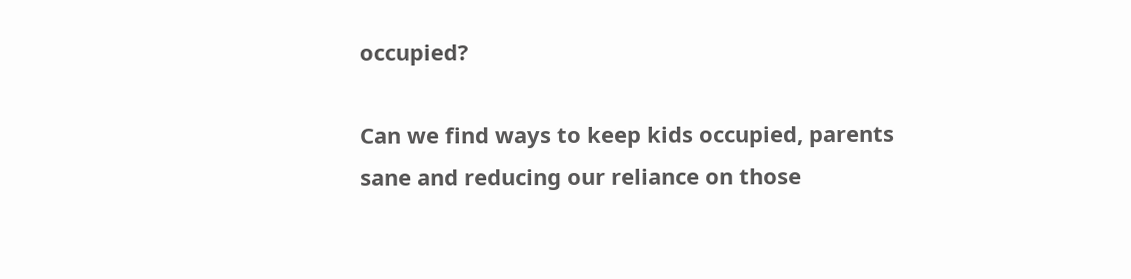occupied?

Can we find ways to keep kids occupied, parents sane and reducing our reliance on those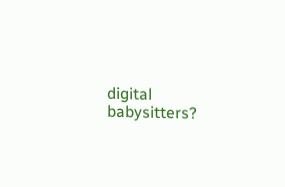digital babysitters?